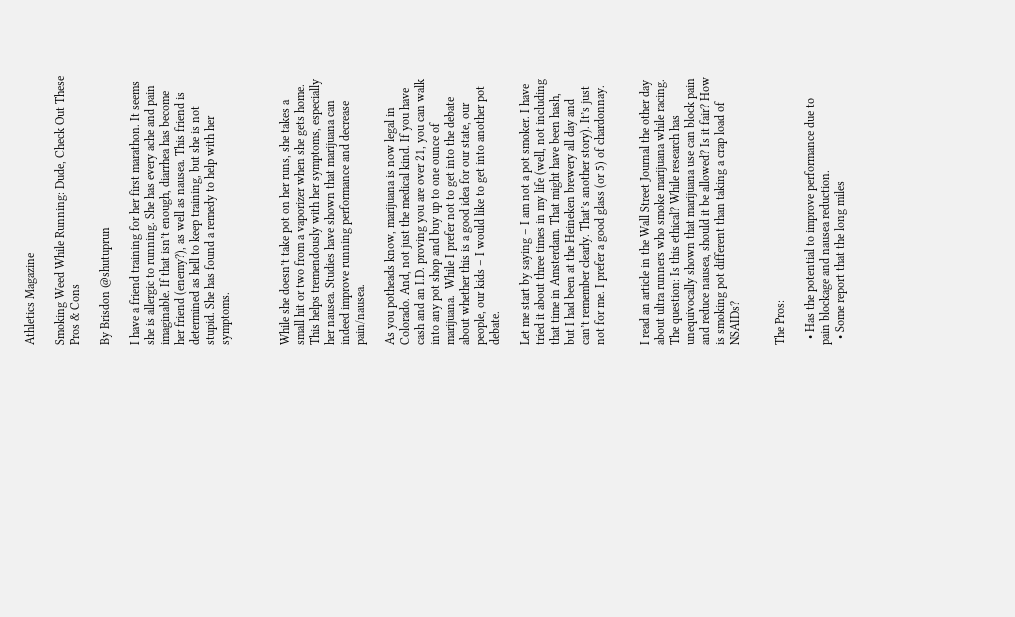Athletics Magazine

Smoking Weed While Running: Dude, Check Out These Pros & Cons

By Brisdon @shutuprun

I have a friend training for her first marathon. It seems she is allergic to running. She has every ache and pain imaginable. If that isn’t enough, diarrhea has become her friend (enemy?), as well as nausea. This friend is determined as hell to keep training, but she is not stupid. She has found a remedy to help with her symptoms.



While she doesn’t take pot on her runs, she takes a small hit or two from a vaporizer when she gets home. This helps tremendously with her symptoms, especially her nausea. Studies have shown that marijuana can indeed improve running performance and decrease pain/nausea.

As you potheads know, marijuana is now legal in Colorado. And, not just the medical kind. If you have cash and an I.D. proving you are over 21, you can walk into any pot shop and buy up to one ounce of marijuana.  While I prefer not to get into the debate about whether this is a good idea for our state, our people, our kids – I would like to get into another pot debate.

Let me start by saying – I am not a pot smoker. I have tried it about three times in my life (well, not including that time in Amsterdam. That might have been hash, but I had been at the Heineken brewery all day and can’t remember clearly. That’s another story). It’s just not for me. I prefer a good glass (or 5) of chardonnay.


I read an article in the Wall Street Journal the other day about ultra runners who smoke marijuana while racing. The question: Is this ethical? While research has unequivocally shown that marijuana use can block pain and reduce nausea, should it be allowed? Is it fair? How is smoking pot different than taking a crap load of NSAIDs?


The Pros:

  • Has the potential to improve performance due to pain blockage and nausea reduction.
  • Some report that the long miles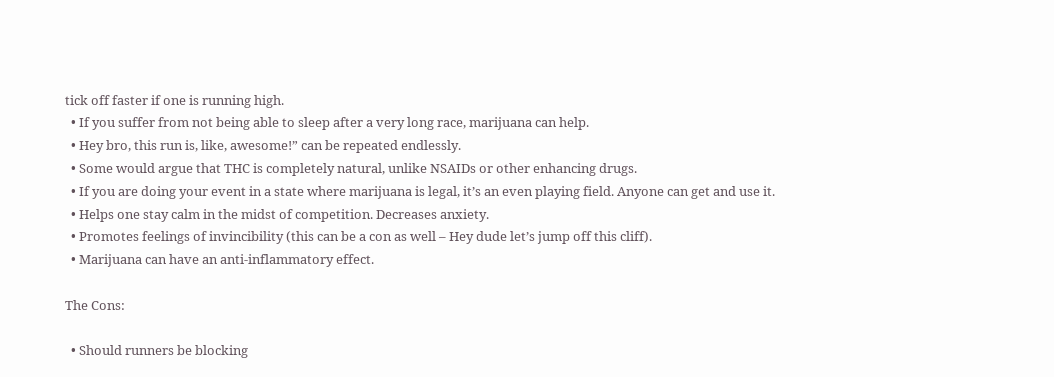tick off faster if one is running high.
  • If you suffer from not being able to sleep after a very long race, marijuana can help.
  • Hey bro, this run is, like, awesome!” can be repeated endlessly.
  • Some would argue that THC is completely natural, unlike NSAIDs or other enhancing drugs.
  • If you are doing your event in a state where marijuana is legal, it’s an even playing field. Anyone can get and use it.
  • Helps one stay calm in the midst of competition. Decreases anxiety.
  • Promotes feelings of invincibility (this can be a con as well – Hey dude let’s jump off this cliff).
  • Marijuana can have an anti-inflammatory effect.

The Cons:

  • Should runners be blocking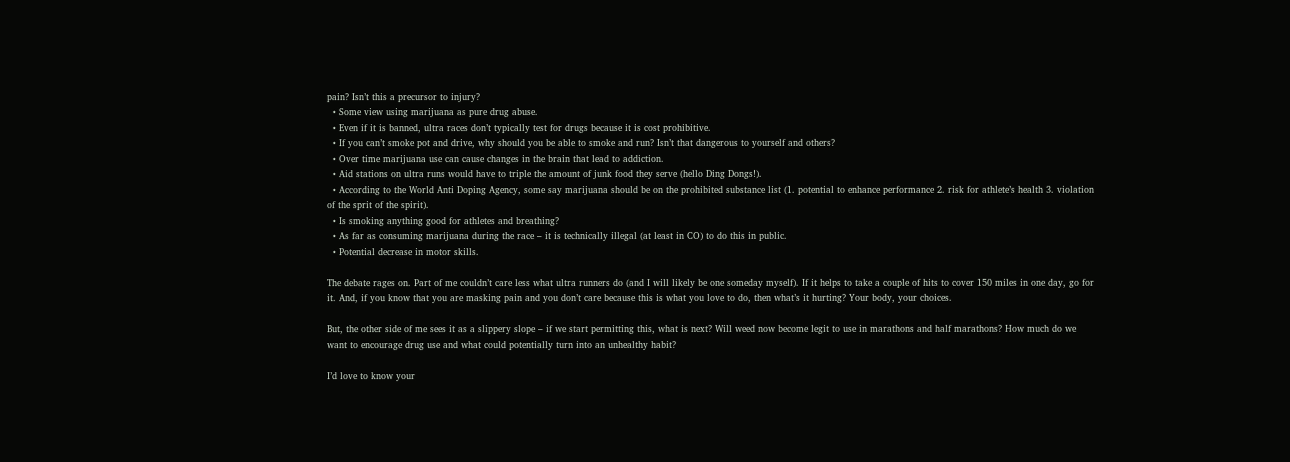pain? Isn’t this a precursor to injury?
  • Some view using marijuana as pure drug abuse.
  • Even if it is banned, ultra races don’t typically test for drugs because it is cost prohibitive.
  • If you can’t smoke pot and drive, why should you be able to smoke and run? Isn’t that dangerous to yourself and others?
  • Over time marijuana use can cause changes in the brain that lead to addiction.
  • Aid stations on ultra runs would have to triple the amount of junk food they serve (hello Ding Dongs!).
  • According to the World Anti Doping Agency, some say marijuana should be on the prohibited substance list (1. potential to enhance performance 2. risk for athlete’s health 3. violation of the sprit of the spirit).
  • Is smoking anything good for athletes and breathing?
  • As far as consuming marijuana during the race – it is technically illegal (at least in CO) to do this in public.
  • Potential decrease in motor skills.

The debate rages on. Part of me couldn’t care less what ultra runners do (and I will likely be one someday myself). If it helps to take a couple of hits to cover 150 miles in one day, go for it. And, if you know that you are masking pain and you don’t care because this is what you love to do, then what’s it hurting? Your body, your choices.

But, the other side of me sees it as a slippery slope – if we start permitting this, what is next? Will weed now become legit to use in marathons and half marathons? How much do we want to encourage drug use and what could potentially turn into an unhealthy habit?

I’d love to know your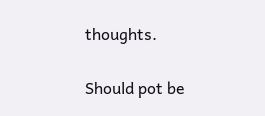thoughts.

Should pot be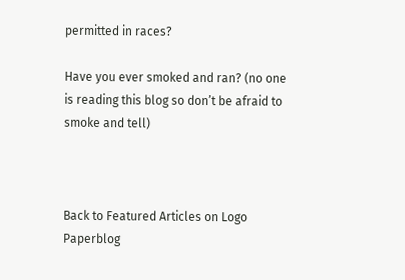permitted in races?

Have you ever smoked and ran? (no one is reading this blog so don’t be afraid to smoke and tell)



Back to Featured Articles on Logo Paperblog